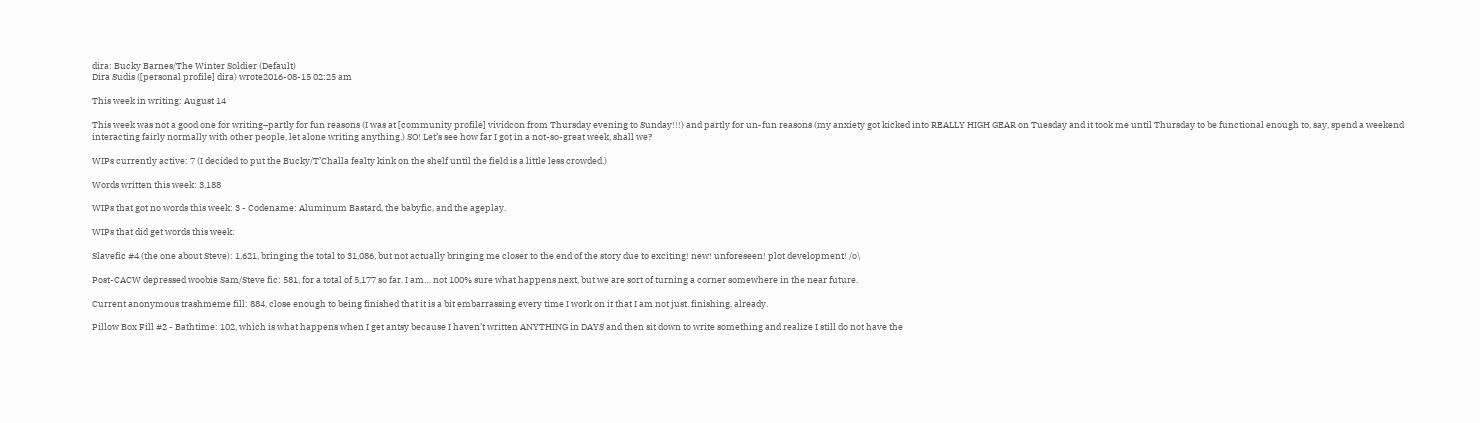dira: Bucky Barnes/The Winter Soldier (Default)
Dira Sudis ([personal profile] dira) wrote2016-08-15 02:25 am

This week in writing: August 14

This week was not a good one for writing–partly for fun reasons (I was at [community profile] vividcon from Thursday evening to Sunday!!!) and partly for un-fun reasons (my anxiety got kicked into REALLY HIGH GEAR on Tuesday and it took me until Thursday to be functional enough to, say, spend a weekend interacting fairly normally with other people, let alone writing anything.) SO! Let’s see how far I got in a not-so-great week, shall we?

WIPs currently active: 7 (I decided to put the Bucky/T’Challa fealty kink on the shelf until the field is a little less crowded.)

Words written this week: 3,188

WIPs that got no words this week: 3 - Codename: Aluminum Bastard, the babyfic, and the ageplay.

WIPs that did get words this week:

Slavefic #4 (the one about Steve): 1,621, bringing the total to 31,086, but not actually bringing me closer to the end of the story due to exciting! new! unforeseen! plot development! /o\

Post-CACW depressed woobie Sam/Steve fic: 581, for a total of 5,177 so far. I am… not 100% sure what happens next, but we are sort of turning a corner somewhere in the near future.

Current anonymous trashmeme fill: 884, close enough to being finished that it is a bit embarrassing every time I work on it that I am not just. finishing. already.

Pillow Box Fill #2 - Bathtime: 102, which is what happens when I get antsy because I haven’t written ANYTHING in DAYS and then sit down to write something and realize I still do not have the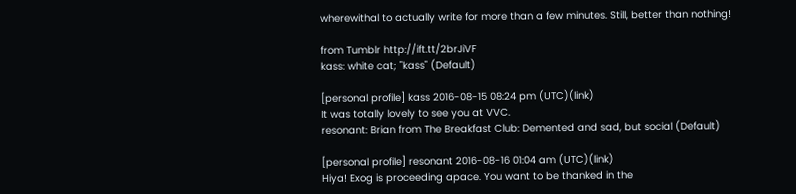wherewithal to actually write for more than a few minutes. Still, better than nothing!

from Tumblr http://ift.tt/2brJiVF
kass: white cat; "kass" (Default)

[personal profile] kass 2016-08-15 08:24 pm (UTC)(link)
It was totally lovely to see you at VVC.
resonant: Brian from The Breakfast Club: Demented and sad, but social (Default)

[personal profile] resonant 2016-08-16 01:04 am (UTC)(link)
Hiya! Exog is proceeding apace. You want to be thanked in the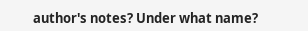author's notes? Under what name?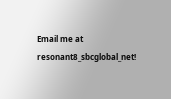Email me at resonant8_sbcglobal_net!